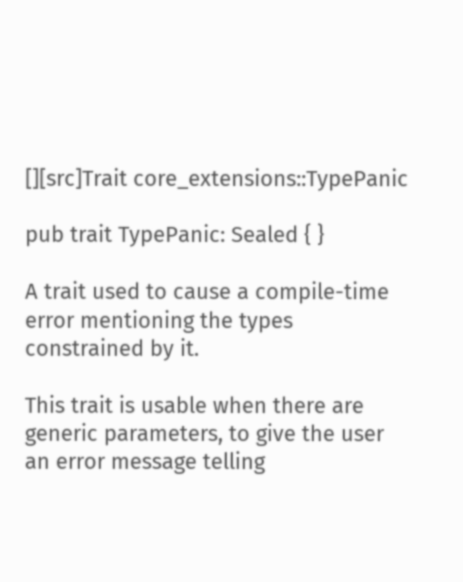[][src]Trait core_extensions::TypePanic

pub trait TypePanic: Sealed { }

A trait used to cause a compile-time error mentioning the types constrained by it.

This trait is usable when there are generic parameters, to give the user an error message telling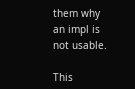them why an impl is not usable.

This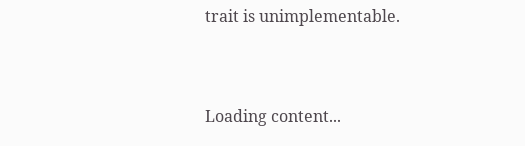trait is unimplementable.


Loading content...